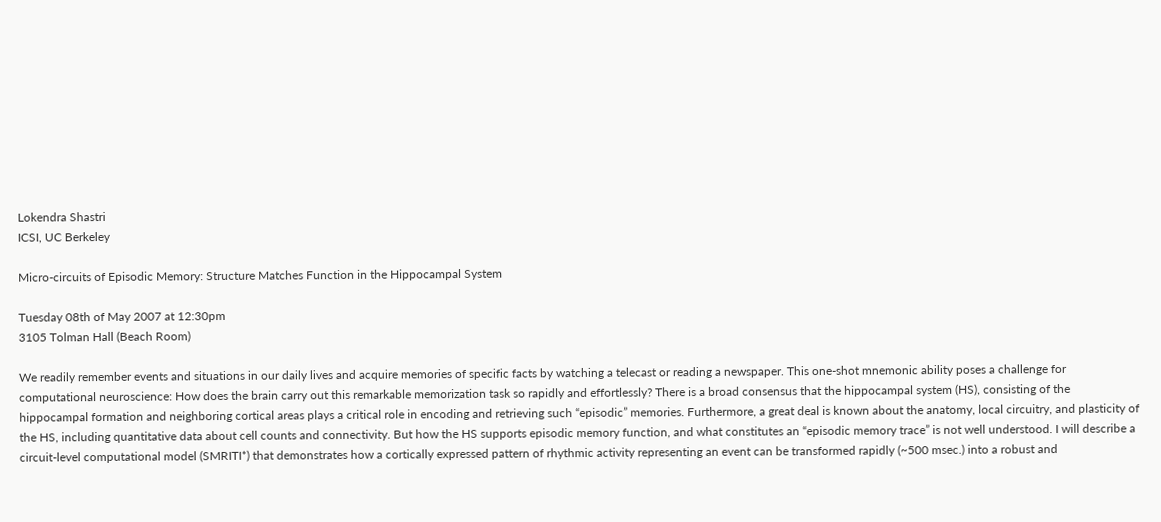Lokendra Shastri
ICSI, UC Berkeley

Micro-circuits of Episodic Memory: Structure Matches Function in the Hippocampal System

Tuesday 08th of May 2007 at 12:30pm
3105 Tolman Hall (Beach Room)

We readily remember events and situations in our daily lives and acquire memories of specific facts by watching a telecast or reading a newspaper. This one-shot mnemonic ability poses a challenge for computational neuroscience: How does the brain carry out this remarkable memorization task so rapidly and effortlessly? There is a broad consensus that the hippocampal system (HS), consisting of the hippocampal formation and neighboring cortical areas plays a critical role in encoding and retrieving such “episodic” memories. Furthermore, a great deal is known about the anatomy, local circuitry, and plasticity of the HS, including quantitative data about cell counts and connectivity. But how the HS supports episodic memory function, and what constitutes an “episodic memory trace” is not well understood. I will describe a circuit-level computational model (SMRITI*) that demonstrates how a cortically expressed pattern of rhythmic activity representing an event can be transformed rapidly (~500 msec.) into a robust and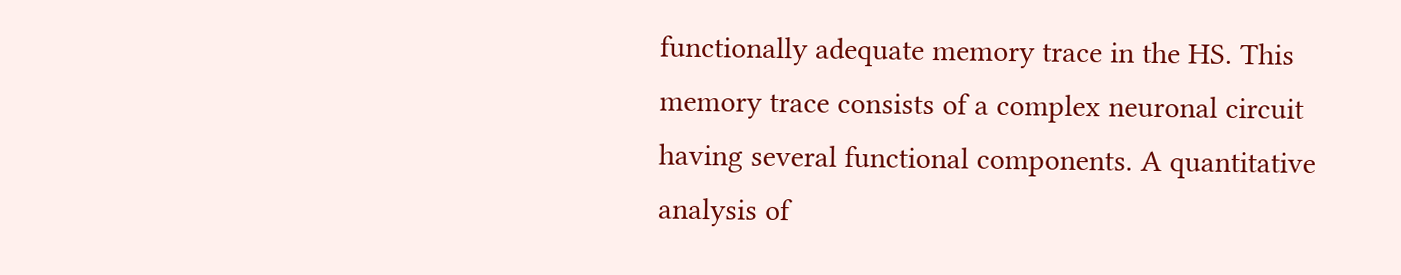functionally adequate memory trace in the HS. This memory trace consists of a complex neuronal circuit having several functional components. A quantitative analysis of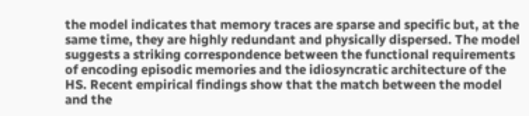the model indicates that memory traces are sparse and specific but, at the same time, they are highly redundant and physically dispersed. The model suggests a striking correspondence between the functional requirements of encoding episodic memories and the idiosyncratic architecture of the HS. Recent empirical findings show that the match between the model and the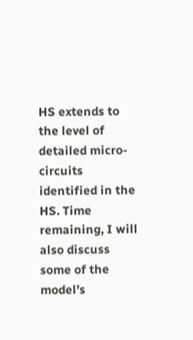HS extends to the level of detailed micro-circuits identified in the HS. Time remaining, I will also discuss some of the model’s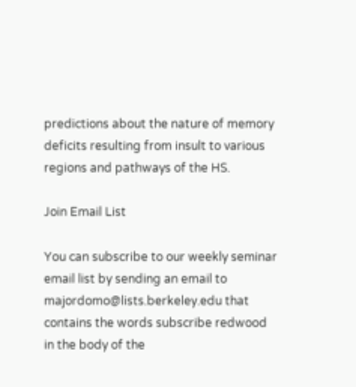predictions about the nature of memory deficits resulting from insult to various regions and pathways of the HS.

Join Email List

You can subscribe to our weekly seminar email list by sending an email to majordomo@lists.berkeley.edu that contains the words subscribe redwood in the body of the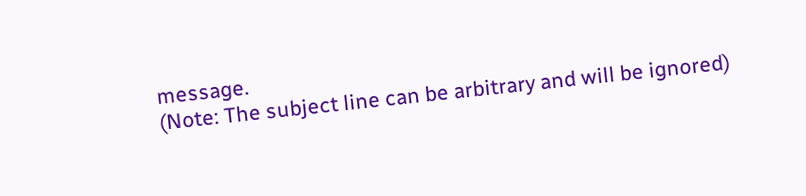message.
(Note: The subject line can be arbitrary and will be ignored)